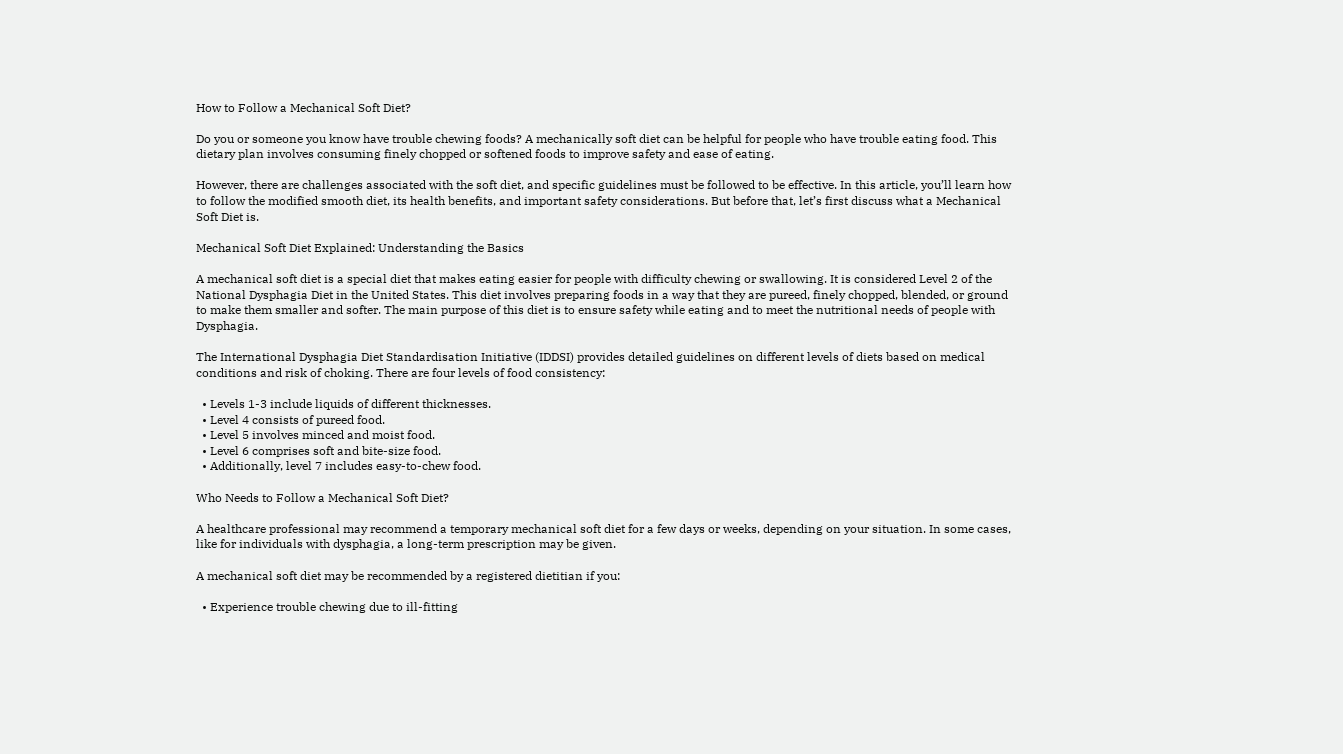How to Follow a Mechanical Soft Diet?

Do you or someone you know have trouble chewing foods? A mechanically soft diet can be helpful for people who have trouble eating food. This dietary plan involves consuming finely chopped or softened foods to improve safety and ease of eating.

However, there are challenges associated with the soft diet, and specific guidelines must be followed to be effective. In this article, you’ll learn how to follow the modified smooth diet, its health benefits, and important safety considerations. But before that, let’s first discuss what a Mechanical Soft Diet is.

Mechanical Soft Diet Explained: Understanding the Basics

A mechanical soft diet is a special diet that makes eating easier for people with difficulty chewing or swallowing. It is considered Level 2 of the National Dysphagia Diet in the United States. This diet involves preparing foods in a way that they are pureed, finely chopped, blended, or ground to make them smaller and softer. The main purpose of this diet is to ensure safety while eating and to meet the nutritional needs of people with Dysphagia.

The International Dysphagia Diet Standardisation Initiative (IDDSI) provides detailed guidelines on different levels of diets based on medical conditions and risk of choking. There are four levels of food consistency:

  • Levels 1-3 include liquids of different thicknesses.
  • Level 4 consists of pureed food.
  • Level 5 involves minced and moist food.
  • Level 6 comprises soft and bite-size food.
  • Additionally, level 7 includes easy-to-chew food.

Who Needs to Follow a Mechanical Soft Diet?

A healthcare professional may recommend a temporary mechanical soft diet for a few days or weeks, depending on your situation. In some cases, like for individuals with dysphagia, a long-term prescription may be given.

A mechanical soft diet may be recommended by a registered dietitian if you:

  • Experience trouble chewing due to ill-fitting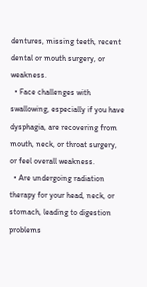dentures, missing teeth, recent dental or mouth surgery, or weakness.
  • Face challenges with swallowing, especially if you have dysphagia, are recovering from mouth, neck, or throat surgery, or feel overall weakness.
  • Are undergoing radiation therapy for your head, neck, or stomach, leading to digestion problems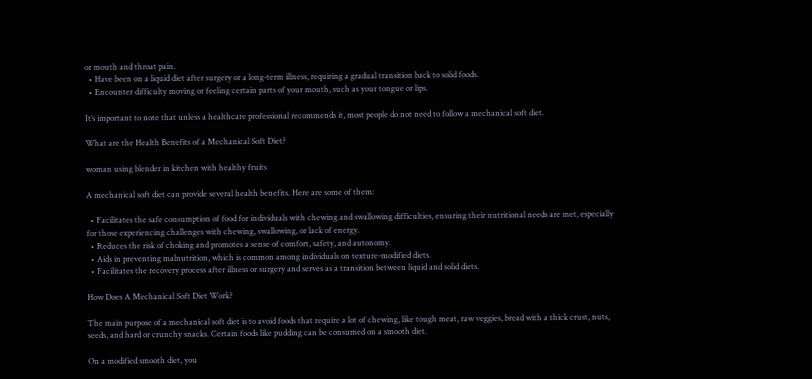or mouth and throat pain.
  • Have been on a liquid diet after surgery or a long-term illness, requiring a gradual transition back to solid foods.
  • Encounter difficulty moving or feeling certain parts of your mouth, such as your tongue or lips.

It’s important to note that unless a healthcare professional recommends it, most people do not need to follow a mechanical soft diet.

What are the Health Benefits of a Mechanical Soft Diet?

woman using blender in kitchen with healthy fruits

A mechanical soft diet can provide several health benefits. Here are some of them:

  • Facilitates the safe consumption of food for individuals with chewing and swallowing difficulties, ensuring their nutritional needs are met, especially for those experiencing challenges with chewing, swallowing, or lack of energy.
  • Reduces the risk of choking and promotes a sense of comfort, safety, and autonomy.
  • Aids in preventing malnutrition, which is common among individuals on texture-modified diets.
  • Facilitates the recovery process after illness or surgery and serves as a transition between liquid and solid diets.

How Does A Mechanical Soft Diet Work?

The main purpose of a mechanical soft diet is to avoid foods that require a lot of chewing, like tough meat, raw veggies, bread with a thick crust, nuts, seeds, and hard or crunchy snacks. Certain foods like pudding can be consumed on a smooth diet.

On a modified smooth diet, you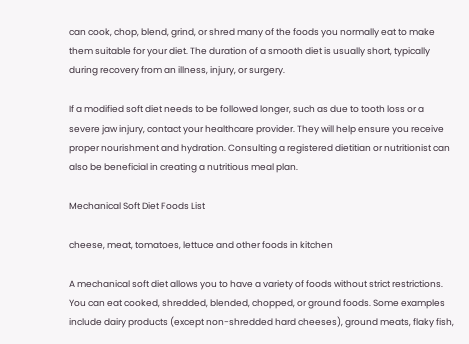can cook, chop, blend, grind, or shred many of the foods you normally eat to make them suitable for your diet. The duration of a smooth diet is usually short, typically during recovery from an illness, injury, or surgery.

If a modified soft diet needs to be followed longer, such as due to tooth loss or a severe jaw injury, contact your healthcare provider. They will help ensure you receive proper nourishment and hydration. Consulting a registered dietitian or nutritionist can also be beneficial in creating a nutritious meal plan.

Mechanical Soft Diet Foods List

cheese, meat, tomatoes, lettuce and other foods in kitchen

A mechanical soft diet allows you to have a variety of foods without strict restrictions. You can eat cooked, shredded, blended, chopped, or ground foods. Some examples include dairy products (except non-shredded hard cheeses), ground meats, flaky fish,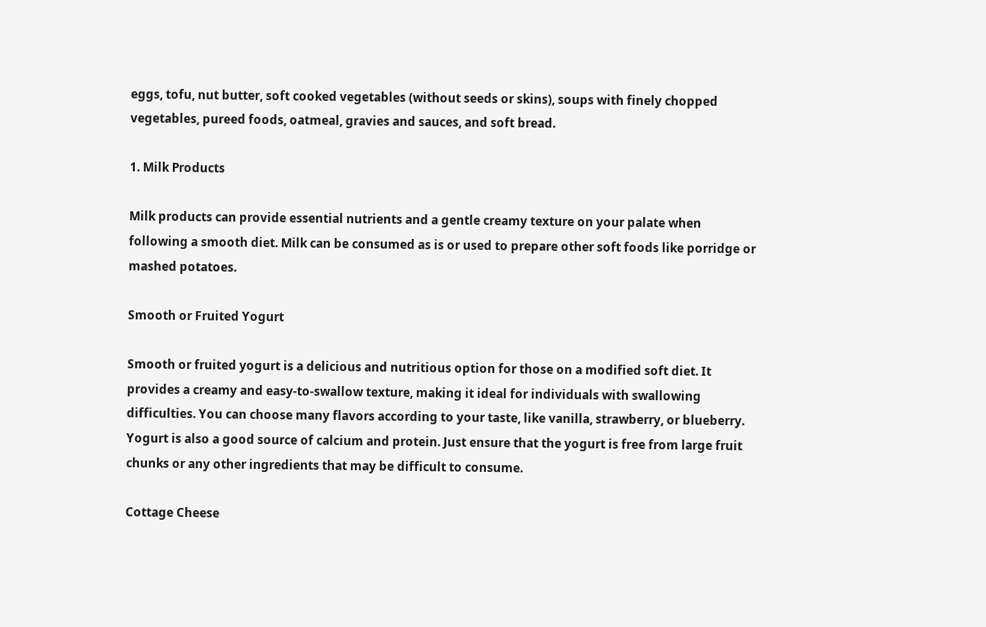eggs, tofu, nut butter, soft cooked vegetables (without seeds or skins), soups with finely chopped vegetables, pureed foods, oatmeal, gravies and sauces, and soft bread.

1. Milk Products

Milk products can provide essential nutrients and a gentle creamy texture on your palate when following a smooth diet. Milk can be consumed as is or used to prepare other soft foods like porridge or mashed potatoes.

Smooth or Fruited Yogurt

Smooth or fruited yogurt is a delicious and nutritious option for those on a modified soft diet. It provides a creamy and easy-to-swallow texture, making it ideal for individuals with swallowing difficulties. You can choose many flavors according to your taste, like vanilla, strawberry, or blueberry. Yogurt is also a good source of calcium and protein. Just ensure that the yogurt is free from large fruit chunks or any other ingredients that may be difficult to consume.

Cottage Cheese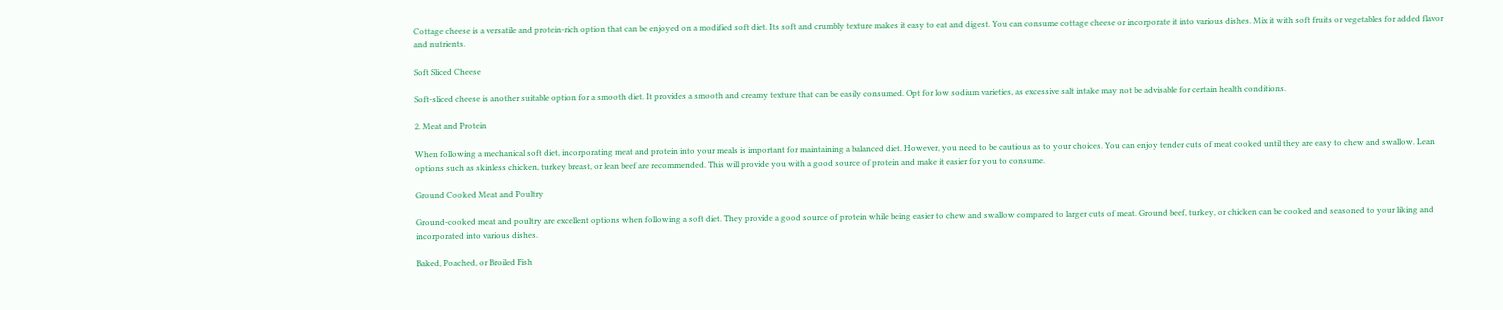Cottage cheese is a versatile and protein-rich option that can be enjoyed on a modified soft diet. Its soft and crumbly texture makes it easy to eat and digest. You can consume cottage cheese or incorporate it into various dishes. Mix it with soft fruits or vegetables for added flavor and nutrients.

Soft Sliced Cheese

Soft-sliced cheese is another suitable option for a smooth diet. It provides a smooth and creamy texture that can be easily consumed. Opt for low sodium varieties, as excessive salt intake may not be advisable for certain health conditions.

2. Meat and Protein

When following a mechanical soft diet, incorporating meat and protein into your meals is important for maintaining a balanced diet. However, you need to be cautious as to your choices. You can enjoy tender cuts of meat cooked until they are easy to chew and swallow. Lean options such as skinless chicken, turkey breast, or lean beef are recommended. This will provide you with a good source of protein and make it easier for you to consume.

Ground Cooked Meat and Poultry

Ground-cooked meat and poultry are excellent options when following a soft diet. They provide a good source of protein while being easier to chew and swallow compared to larger cuts of meat. Ground beef, turkey, or chicken can be cooked and seasoned to your liking and incorporated into various dishes.

Baked, Poached, or Broiled Fish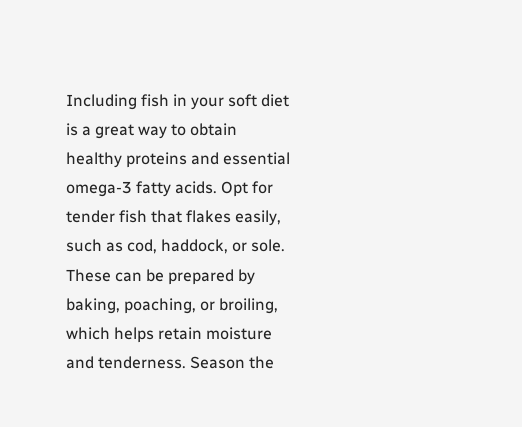Including fish in your soft diet is a great way to obtain healthy proteins and essential omega-3 fatty acids. Opt for tender fish that flakes easily, such as cod, haddock, or sole. These can be prepared by baking, poaching, or broiling, which helps retain moisture and tenderness. Season the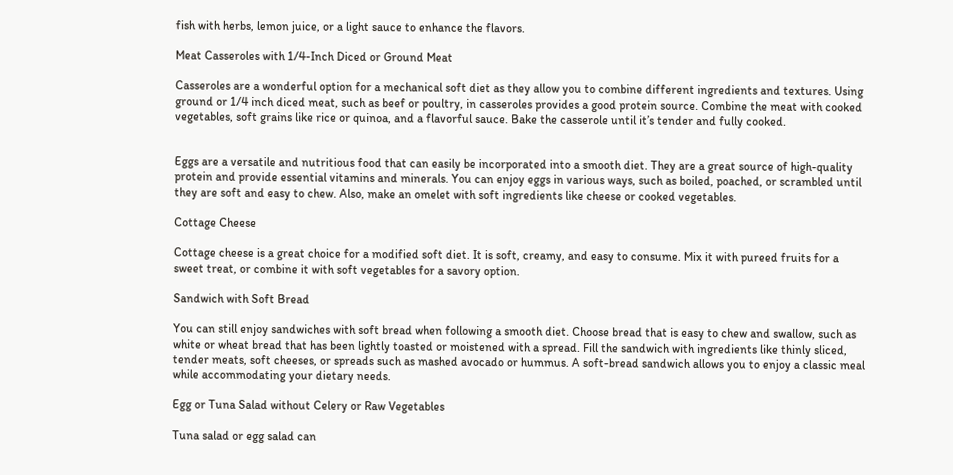fish with herbs, lemon juice, or a light sauce to enhance the flavors.

Meat Casseroles with 1/4-Inch Diced or Ground Meat

Casseroles are a wonderful option for a mechanical soft diet as they allow you to combine different ingredients and textures. Using ground or 1/4 inch diced meat, such as beef or poultry, in casseroles provides a good protein source. Combine the meat with cooked vegetables, soft grains like rice or quinoa, and a flavorful sauce. Bake the casserole until it’s tender and fully cooked.


Eggs are a versatile and nutritious food that can easily be incorporated into a smooth diet. They are a great source of high-quality protein and provide essential vitamins and minerals. You can enjoy eggs in various ways, such as boiled, poached, or scrambled until they are soft and easy to chew. Also, make an omelet with soft ingredients like cheese or cooked vegetables.

Cottage Cheese

Cottage cheese is a great choice for a modified soft diet. It is soft, creamy, and easy to consume. Mix it with pureed fruits for a sweet treat, or combine it with soft vegetables for a savory option.

Sandwich with Soft Bread

You can still enjoy sandwiches with soft bread when following a smooth diet. Choose bread that is easy to chew and swallow, such as white or wheat bread that has been lightly toasted or moistened with a spread. Fill the sandwich with ingredients like thinly sliced, tender meats, soft cheeses, or spreads such as mashed avocado or hummus. A soft-bread sandwich allows you to enjoy a classic meal while accommodating your dietary needs.

Egg or Tuna Salad without Celery or Raw Vegetables

Tuna salad or egg salad can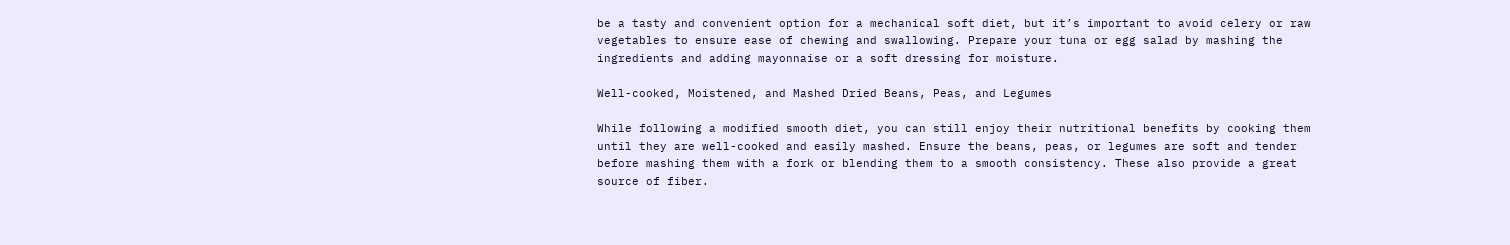be a tasty and convenient option for a mechanical soft diet, but it’s important to avoid celery or raw vegetables to ensure ease of chewing and swallowing. Prepare your tuna or egg salad by mashing the ingredients and adding mayonnaise or a soft dressing for moisture.

Well-cooked, Moistened, and Mashed Dried Beans, Peas, and Legumes

While following a modified smooth diet, you can still enjoy their nutritional benefits by cooking them until they are well-cooked and easily mashed. Ensure the beans, peas, or legumes are soft and tender before mashing them with a fork or blending them to a smooth consistency. These also provide a great source of fiber.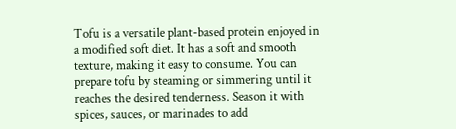Tofu is a versatile plant-based protein enjoyed in a modified soft diet. It has a soft and smooth texture, making it easy to consume. You can prepare tofu by steaming or simmering until it reaches the desired tenderness. Season it with spices, sauces, or marinades to add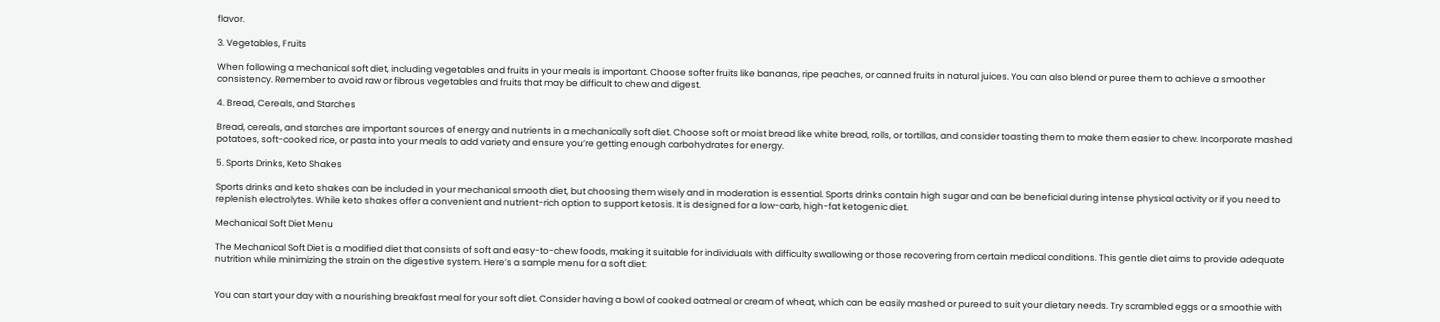flavor.

3. Vegetables, Fruits

When following a mechanical soft diet, including vegetables and fruits in your meals is important. Choose softer fruits like bananas, ripe peaches, or canned fruits in natural juices. You can also blend or puree them to achieve a smoother consistency. Remember to avoid raw or fibrous vegetables and fruits that may be difficult to chew and digest.

4. Bread, Cereals, and Starches

Bread, cereals, and starches are important sources of energy and nutrients in a mechanically soft diet. Choose soft or moist bread like white bread, rolls, or tortillas, and consider toasting them to make them easier to chew. Incorporate mashed potatoes, soft-cooked rice, or pasta into your meals to add variety and ensure you’re getting enough carbohydrates for energy.

5. Sports Drinks, Keto Shakes

Sports drinks and keto shakes can be included in your mechanical smooth diet, but choosing them wisely and in moderation is essential. Sports drinks contain high sugar and can be beneficial during intense physical activity or if you need to replenish electrolytes. While keto shakes offer a convenient and nutrient-rich option to support ketosis. It is designed for a low-carb, high-fat ketogenic diet.

Mechanical Soft Diet Menu

The Mechanical Soft Diet is a modified diet that consists of soft and easy-to-chew foods, making it suitable for individuals with difficulty swallowing or those recovering from certain medical conditions. This gentle diet aims to provide adequate nutrition while minimizing the strain on the digestive system. Here’s a sample menu for a soft diet:


You can start your day with a nourishing breakfast meal for your soft diet. Consider having a bowl of cooked oatmeal or cream of wheat, which can be easily mashed or pureed to suit your dietary needs. Try scrambled eggs or a smoothie with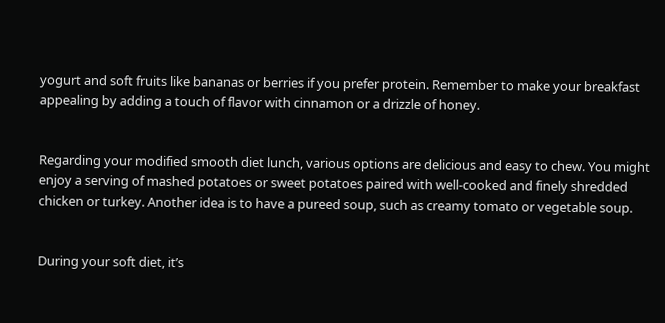yogurt and soft fruits like bananas or berries if you prefer protein. Remember to make your breakfast appealing by adding a touch of flavor with cinnamon or a drizzle of honey.


Regarding your modified smooth diet lunch, various options are delicious and easy to chew. You might enjoy a serving of mashed potatoes or sweet potatoes paired with well-cooked and finely shredded chicken or turkey. Another idea is to have a pureed soup, such as creamy tomato or vegetable soup.


During your soft diet, it’s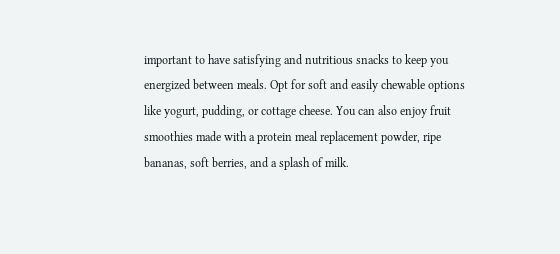important to have satisfying and nutritious snacks to keep you energized between meals. Opt for soft and easily chewable options like yogurt, pudding, or cottage cheese. You can also enjoy fruit smoothies made with a protein meal replacement powder, ripe bananas, soft berries, and a splash of milk.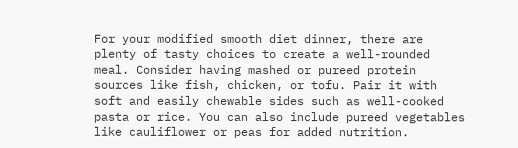For your modified smooth diet dinner, there are plenty of tasty choices to create a well-rounded meal. Consider having mashed or pureed protein sources like fish, chicken, or tofu. Pair it with soft and easily chewable sides such as well-cooked pasta or rice. You can also include pureed vegetables like cauliflower or peas for added nutrition.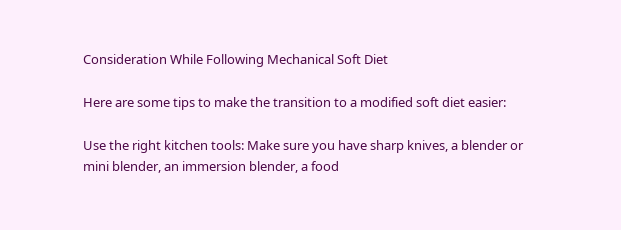Consideration While Following Mechanical Soft Diet

Here are some tips to make the transition to a modified soft diet easier:

Use the right kitchen tools: Make sure you have sharp knives, a blender or mini blender, an immersion blender, a food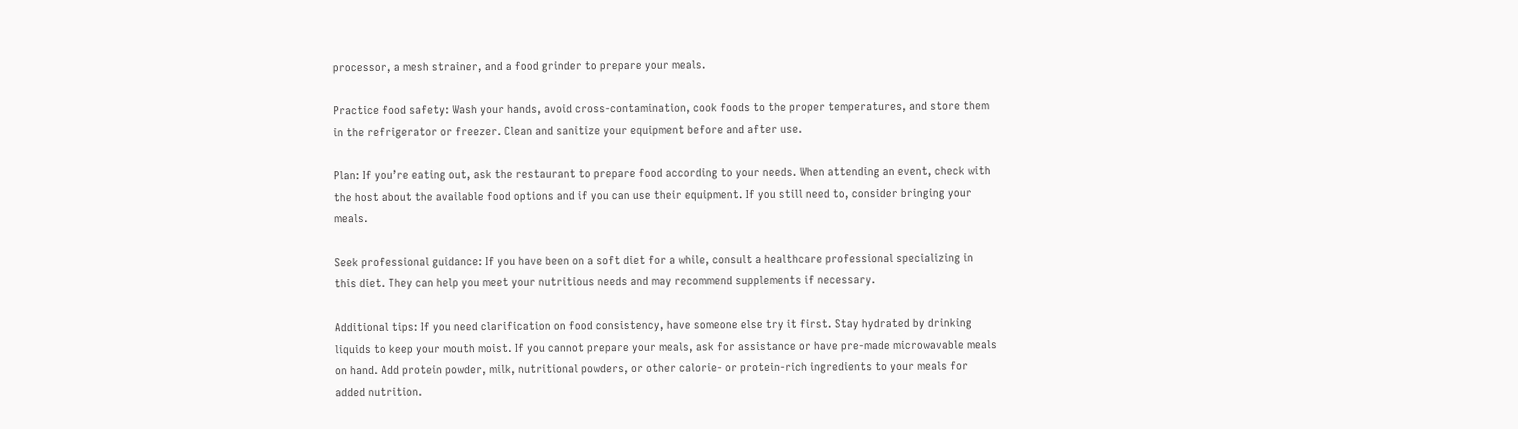processor, a mesh strainer, and a food grinder to prepare your meals.

Practice food safety: Wash your hands, avoid cross-contamination, cook foods to the proper temperatures, and store them in the refrigerator or freezer. Clean and sanitize your equipment before and after use.

Plan: If you’re eating out, ask the restaurant to prepare food according to your needs. When attending an event, check with the host about the available food options and if you can use their equipment. If you still need to, consider bringing your meals.

Seek professional guidance: If you have been on a soft diet for a while, consult a healthcare professional specializing in this diet. They can help you meet your nutritious needs and may recommend supplements if necessary.

Additional tips: If you need clarification on food consistency, have someone else try it first. Stay hydrated by drinking liquids to keep your mouth moist. If you cannot prepare your meals, ask for assistance or have pre-made microwavable meals on hand. Add protein powder, milk, nutritional powders, or other calorie- or protein-rich ingredients to your meals for added nutrition.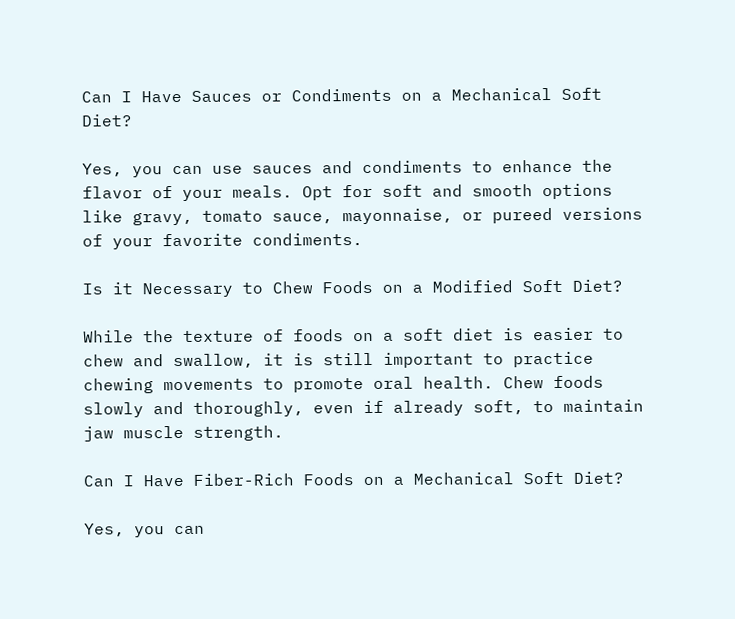Can I Have Sauces or Condiments on a Mechanical Soft Diet?

Yes, you can use sauces and condiments to enhance the flavor of your meals. Opt for soft and smooth options like gravy, tomato sauce, mayonnaise, or pureed versions of your favorite condiments.

Is it Necessary to Chew Foods on a Modified Soft Diet?

While the texture of foods on a soft diet is easier to chew and swallow, it is still important to practice chewing movements to promote oral health. Chew foods slowly and thoroughly, even if already soft, to maintain jaw muscle strength.

Can I Have Fiber-Rich Foods on a Mechanical Soft Diet?

Yes, you can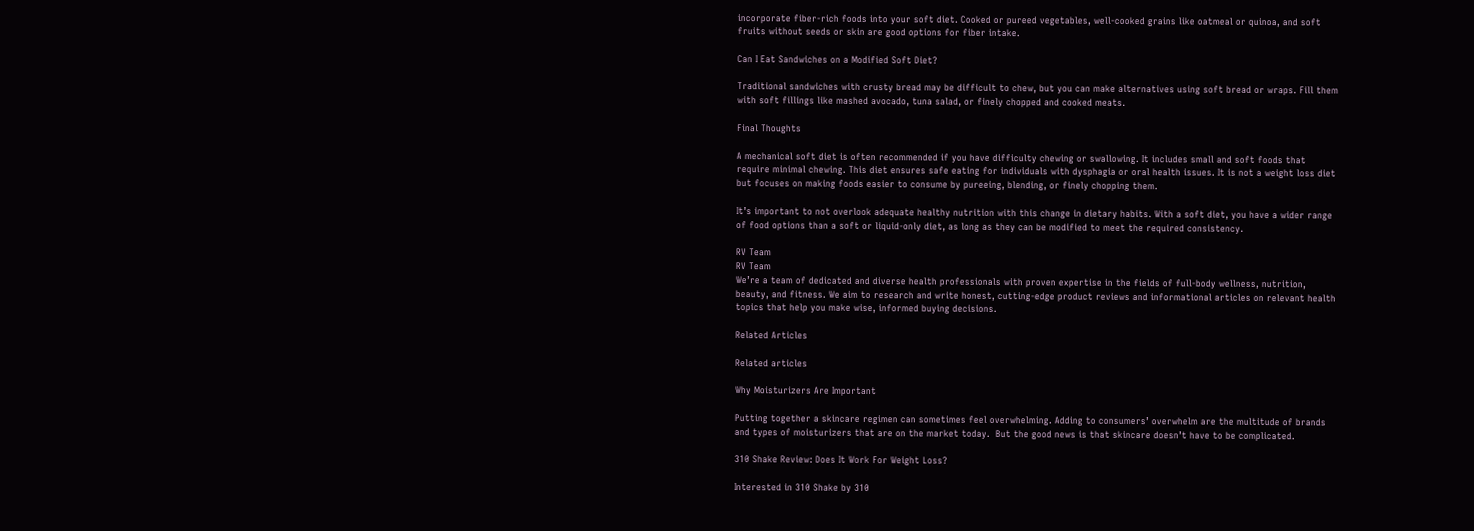incorporate fiber-rich foods into your soft diet. Cooked or pureed vegetables, well-cooked grains like oatmeal or quinoa, and soft fruits without seeds or skin are good options for fiber intake.

Can I Eat Sandwiches on a Modified Soft Diet?

Traditional sandwiches with crusty bread may be difficult to chew, but you can make alternatives using soft bread or wraps. Fill them with soft fillings like mashed avocado, tuna salad, or finely chopped and cooked meats.

Final Thoughts

A mechanical soft diet is often recommended if you have difficulty chewing or swallowing. It includes small and soft foods that require minimal chewing. This diet ensures safe eating for individuals with dysphagia or oral health issues. It is not a weight loss diet but focuses on making foods easier to consume by pureeing, blending, or finely chopping them.

It’s important to not overlook adequate healthy nutrition with this change in dietary habits. With a soft diet, you have a wider range of food options than a soft or liquid-only diet, as long as they can be modified to meet the required consistency.

RV Team
RV Team
We’re a team of dedicated and diverse health professionals with proven expertise in the fields of full-body wellness, nutrition, beauty, and fitness. We aim to research and write honest, cutting-edge product reviews and informational articles on relevant health topics that help you make wise, informed buying decisions.

Related Articles

Related articles

Why Moisturizers Are Important

Putting together a skincare regimen can sometimes feel overwhelming. Adding to consumers’ overwhelm are the multitude of brands and types of moisturizers that are on the market today.  But the good news is that skincare doesn’t have to be complicated.

310 Shake Review: Does It Work For Weight Loss?

Interested in 310 Shake by 310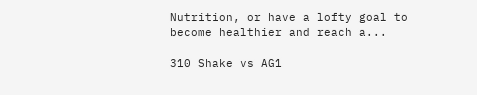Nutrition, or have a lofty goal to become healthier and reach a...

310 Shake vs AG1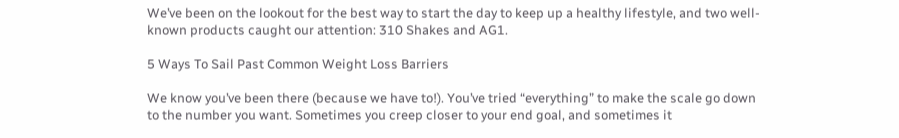We’ve been on the lookout for the best way to start the day to keep up a healthy lifestyle, and two well-known products caught our attention: 310 Shakes and AG1.

5 Ways To Sail Past Common Weight Loss Barriers

We know you’ve been there (because we have to!). You’ve tried “everything” to make the scale go down to the number you want. Sometimes you creep closer to your end goal, and sometimes it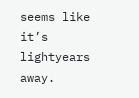seems like it’s lightyears away.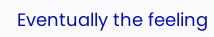Eventually the feeling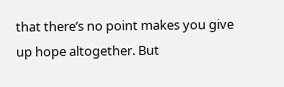that there’s no point makes you give up hope altogether. But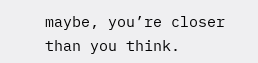maybe, you’re closer than you think.